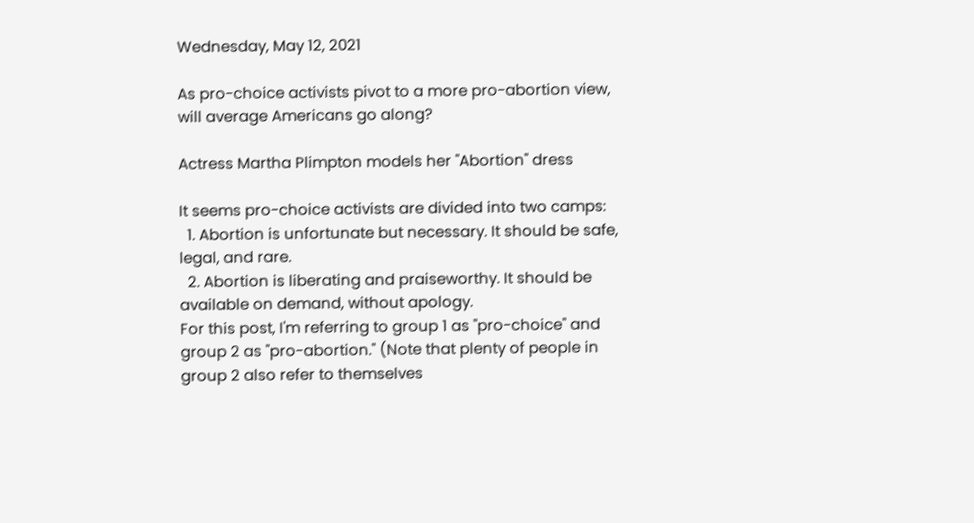Wednesday, May 12, 2021

As pro-choice activists pivot to a more pro-abortion view, will average Americans go along?

Actress Martha Plimpton models her "Abortion" dress

It seems pro-choice activists are divided into two camps:
  1. Abortion is unfortunate but necessary. It should be safe, legal, and rare.
  2. Abortion is liberating and praiseworthy. It should be available on demand, without apology.
For this post, I'm referring to group 1 as "pro-choice" and group 2 as "pro-abortion." (Note that plenty of people in group 2 also refer to themselves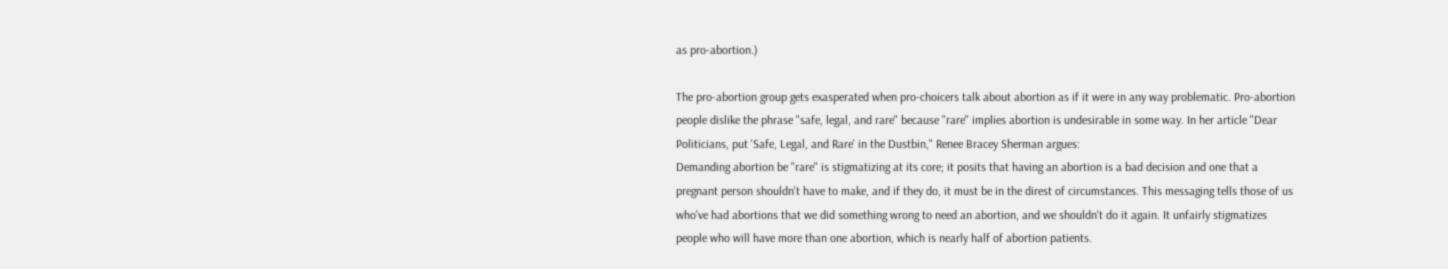as pro-abortion.)

The pro-abortion group gets exasperated when pro-choicers talk about abortion as if it were in any way problematic. Pro-abortion people dislike the phrase "safe, legal, and rare" because "rare" implies abortion is undesirable in some way. In her article "Dear Politicians, put 'Safe, Legal, and Rare' in the Dustbin," Renee Bracey Sherman argues:
Demanding abortion be "rare" is stigmatizing at its core; it posits that having an abortion is a bad decision and one that a pregnant person shouldn't have to make, and if they do, it must be in the direst of circumstances. This messaging tells those of us who've had abortions that we did something wrong to need an abortion, and we shouldn't do it again. It unfairly stigmatizes people who will have more than one abortion, which is nearly half of abortion patients.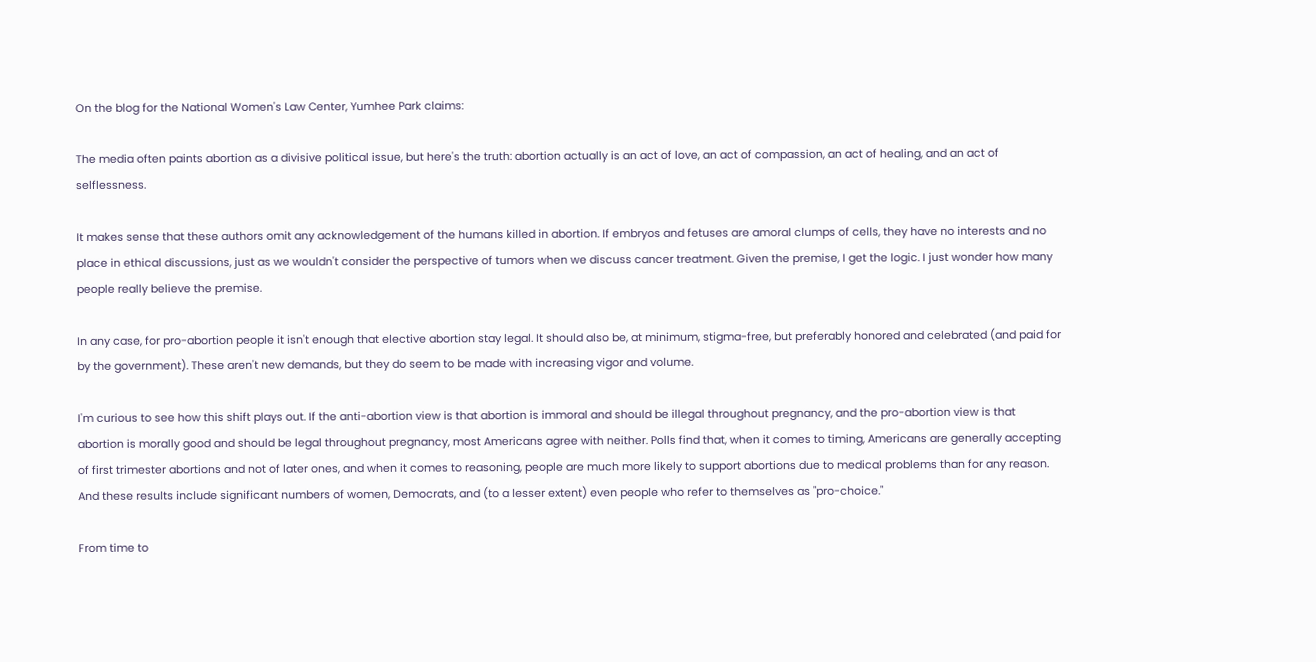On the blog for the National Women's Law Center, Yumhee Park claims:

The media often paints abortion as a divisive political issue, but here's the truth: abortion actually is an act of love, an act of compassion, an act of healing, and an act of selflessness.

It makes sense that these authors omit any acknowledgement of the humans killed in abortion. If embryos and fetuses are amoral clumps of cells, they have no interests and no place in ethical discussions, just as we wouldn't consider the perspective of tumors when we discuss cancer treatment. Given the premise, I get the logic. I just wonder how many people really believe the premise.

In any case, for pro-abortion people it isn't enough that elective abortion stay legal. It should also be, at minimum, stigma-free, but preferably honored and celebrated (and paid for by the government). These aren't new demands, but they do seem to be made with increasing vigor and volume.

I'm curious to see how this shift plays out. If the anti-abortion view is that abortion is immoral and should be illegal throughout pregnancy, and the pro-abortion view is that abortion is morally good and should be legal throughout pregnancy, most Americans agree with neither. Polls find that, when it comes to timing, Americans are generally accepting of first trimester abortions and not of later ones, and when it comes to reasoning, people are much more likely to support abortions due to medical problems than for any reason. And these results include significant numbers of women, Democrats, and (to a lesser extent) even people who refer to themselves as "pro-choice."

From time to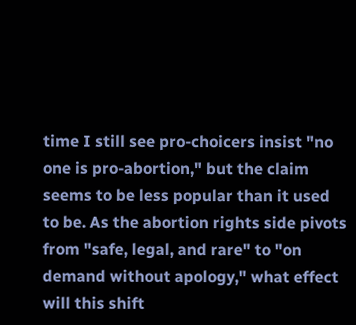time I still see pro-choicers insist "no one is pro-abortion," but the claim seems to be less popular than it used to be. As the abortion rights side pivots from "safe, legal, and rare" to "on demand without apology," what effect will this shift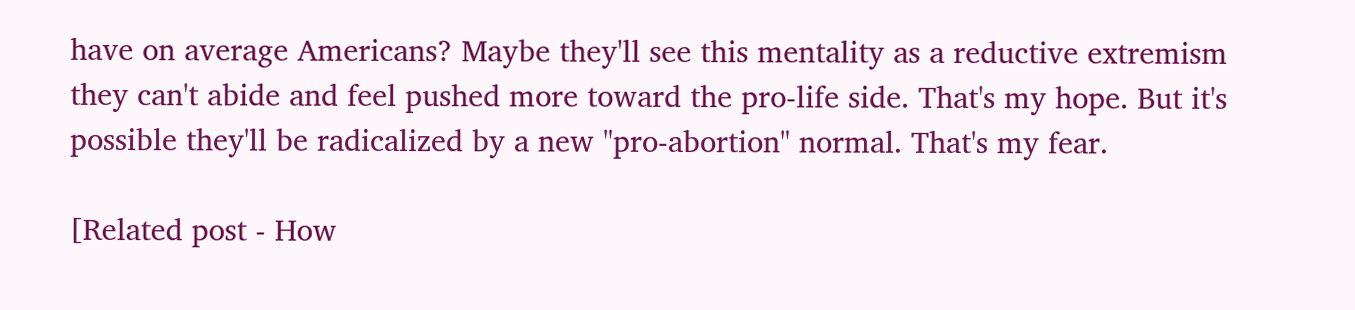have on average Americans? Maybe they'll see this mentality as a reductive extremism they can't abide and feel pushed more toward the pro-life side. That's my hope. But it's possible they'll be radicalized by a new "pro-abortion" normal. That's my fear.

[Related post - How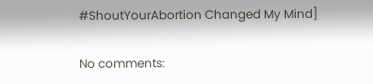#ShoutYourAbortion Changed My Mind]

No comments: